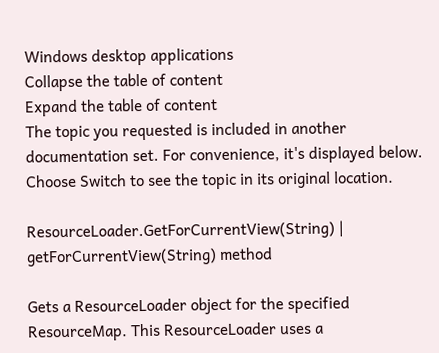Windows desktop applications
Collapse the table of content
Expand the table of content
The topic you requested is included in another documentation set. For convenience, it's displayed below. Choose Switch to see the topic in its original location.

ResourceLoader.GetForCurrentView(String) | getForCurrentView(String) method

Gets a ResourceLoader object for the specified ResourceMap. This ResourceLoader uses a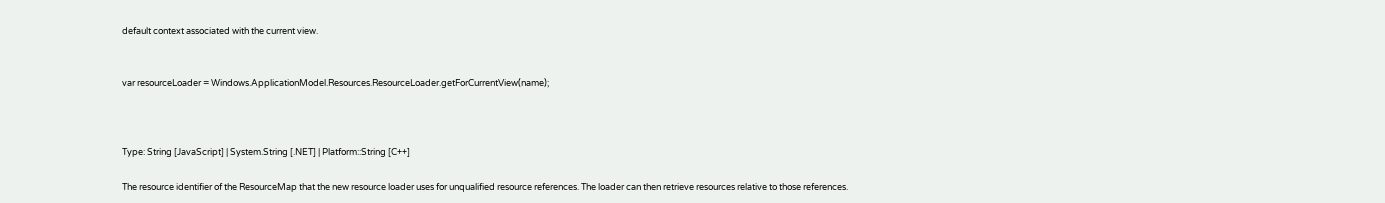default context associated with the current view.


var resourceLoader = Windows.ApplicationModel.Resources.ResourceLoader.getForCurrentView(name);



Type: String [JavaScript] | System.String [.NET] | Platform::String [C++]

The resource identifier of the ResourceMap that the new resource loader uses for unqualified resource references. The loader can then retrieve resources relative to those references.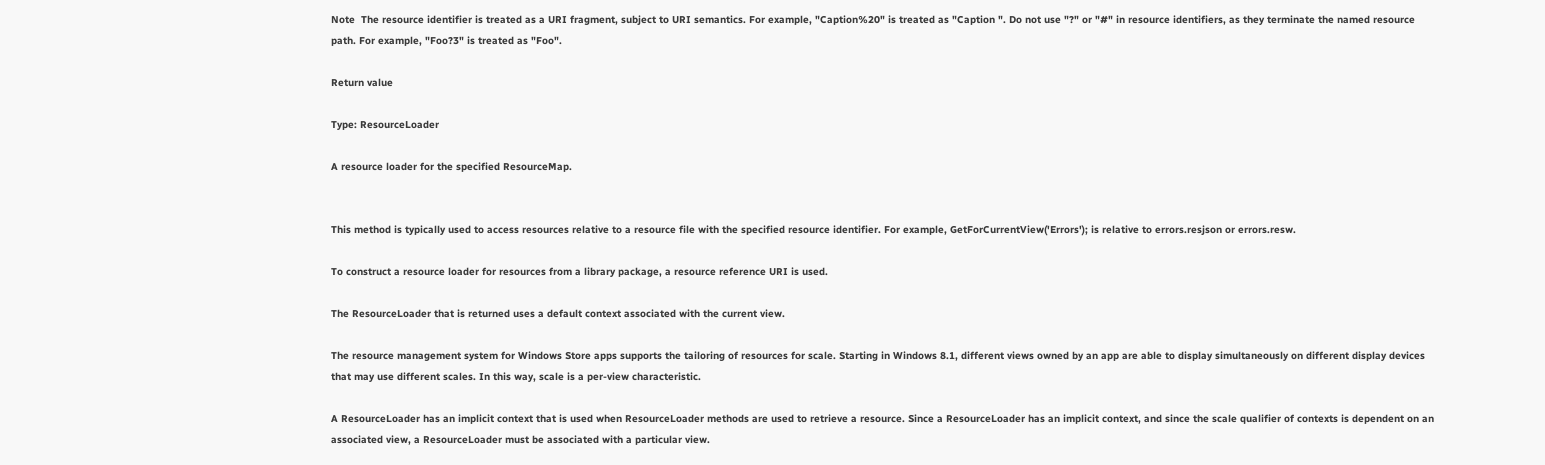Note  The resource identifier is treated as a URI fragment, subject to URI semantics. For example, "Caption%20" is treated as "Caption ". Do not use "?" or "#" in resource identifiers, as they terminate the named resource path. For example, "Foo?3" is treated as "Foo".

Return value

Type: ResourceLoader

A resource loader for the specified ResourceMap.


This method is typically used to access resources relative to a resource file with the specified resource identifier. For example, GetForCurrentView('Errors'); is relative to errors.resjson or errors.resw.

To construct a resource loader for resources from a library package, a resource reference URI is used.

The ResourceLoader that is returned uses a default context associated with the current view.

The resource management system for Windows Store apps supports the tailoring of resources for scale. Starting in Windows 8.1, different views owned by an app are able to display simultaneously on different display devices that may use different scales. In this way, scale is a per-view characteristic.

A ResourceLoader has an implicit context that is used when ResourceLoader methods are used to retrieve a resource. Since a ResourceLoader has an implicit context, and since the scale qualifier of contexts is dependent on an associated view, a ResourceLoader must be associated with a particular view.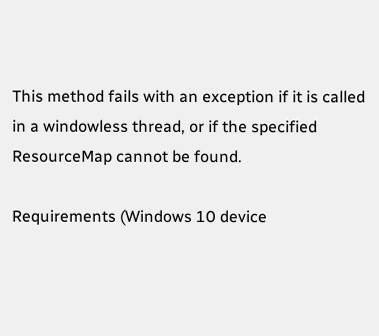This method fails with an exception if it is called in a windowless thread, or if the specified ResourceMap cannot be found.

Requirements (Windows 10 device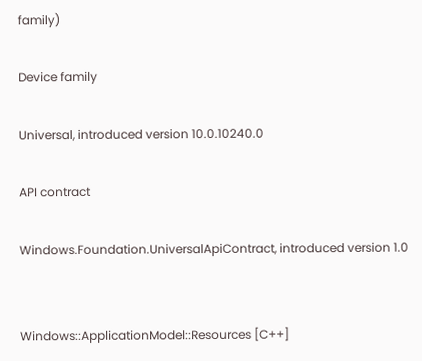family)

Device family

Universal, introduced version 10.0.10240.0

API contract

Windows.Foundation.UniversalApiContract, introduced version 1.0


Windows::ApplicationModel::Resources [C++]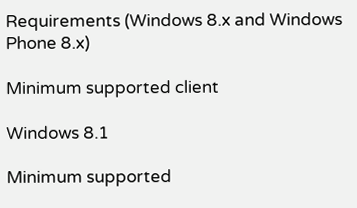Requirements (Windows 8.x and Windows Phone 8.x)

Minimum supported client

Windows 8.1

Minimum supported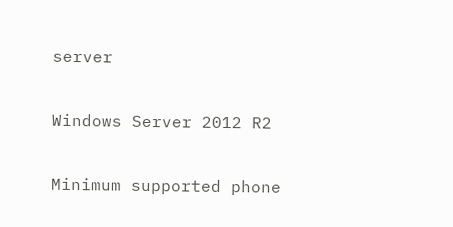server

Windows Server 2012 R2

Minimum supported phone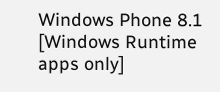Windows Phone 8.1 [Windows Runtime apps only]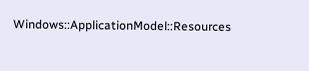Windows::ApplicationModel::Resources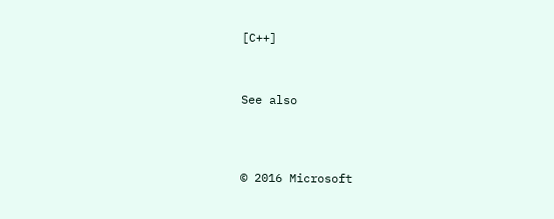[C++]



See also




© 2016 Microsoft